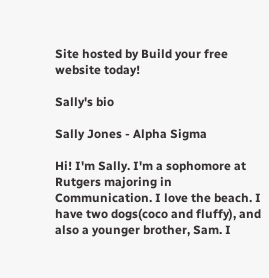Site hosted by Build your free website today!

Sally's bio

Sally Jones - Alpha Sigma

Hi! I'm Sally. I'm a sophomore at Rutgers majoring in Communication. I love the beach. I have two dogs(coco and fluffy), and also a younger brother, Sam. I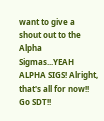want to give a shout out to the Alpha Sigmas...YEAH ALPHA SIGS! Alright, that's all for now!! Go SDT!!